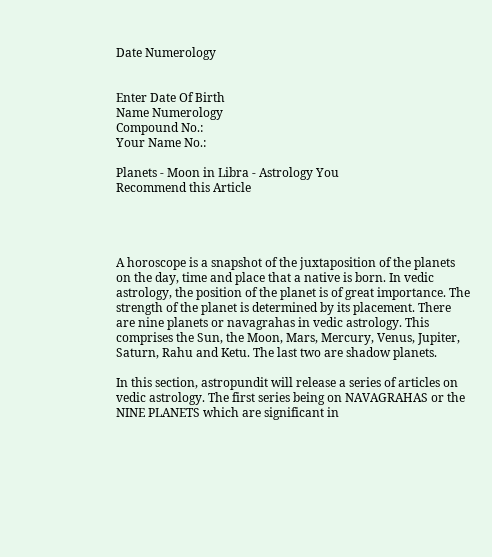Date Numerology


Enter Date Of Birth
Name Numerology
Compound No.:
Your Name No.:

Planets - Moon in Libra - Astrology You
Recommend this Article




A horoscope is a snapshot of the juxtaposition of the planets on the day, time and place that a native is born. In vedic astrology, the position of the planet is of great importance. The strength of the planet is determined by its placement. There are nine planets or navagrahas in vedic astrology. This comprises the Sun, the Moon, Mars, Mercury, Venus, Jupiter, Saturn, Rahu and Ketu. The last two are shadow planets.

In this section, astropundit will release a series of articles on vedic astrology. The first series being on NAVAGRAHAS or the NINE PLANETS which are significant in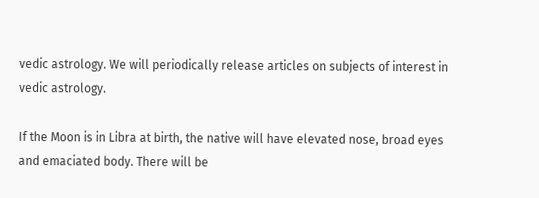vedic astrology. We will periodically release articles on subjects of interest in vedic astrology.

If the Moon is in Libra at birth, the native will have elevated nose, broad eyes and emaciated body. There will be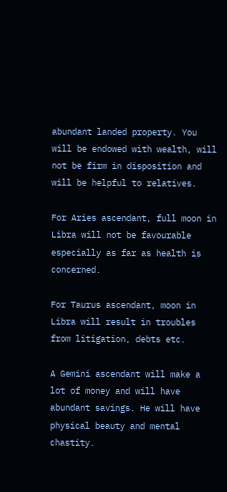abundant landed property. You will be endowed with wealth, will not be firm in disposition and will be helpful to relatives.

For Aries ascendant, full moon in Libra will not be favourable especially as far as health is concerned.

For Taurus ascendant, moon in Libra will result in troubles from litigation, debts etc.

A Gemini ascendant will make a lot of money and will have abundant savings. He will have physical beauty and mental chastity.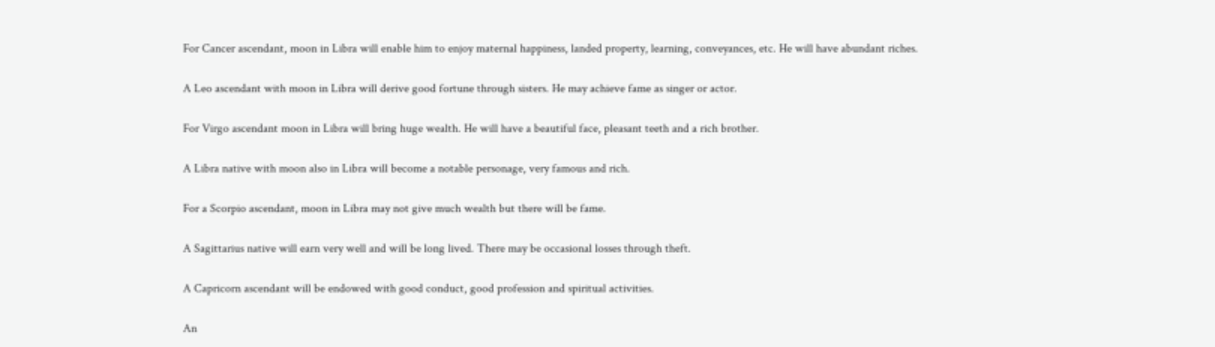For Cancer ascendant, moon in Libra will enable him to enjoy maternal happiness, landed property, learning, conveyances, etc. He will have abundant riches.

A Leo ascendant with moon in Libra will derive good fortune through sisters. He may achieve fame as singer or actor.

For Virgo ascendant moon in Libra will bring huge wealth. He will have a beautiful face, pleasant teeth and a rich brother.

A Libra native with moon also in Libra will become a notable personage, very famous and rich.

For a Scorpio ascendant, moon in Libra may not give much wealth but there will be fame.

A Sagittarius native will earn very well and will be long lived. There may be occasional losses through theft.

A Capricorn ascendant will be endowed with good conduct, good profession and spiritual activities.

An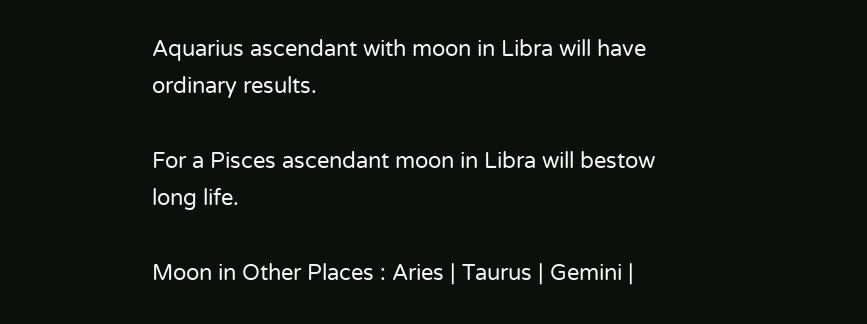Aquarius ascendant with moon in Libra will have ordinary results.

For a Pisces ascendant moon in Libra will bestow long life.

Moon in Other Places : Aries | Taurus | Gemini |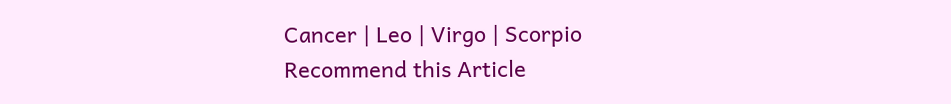Cancer | Leo | Virgo | Scorpio
Recommend this Article